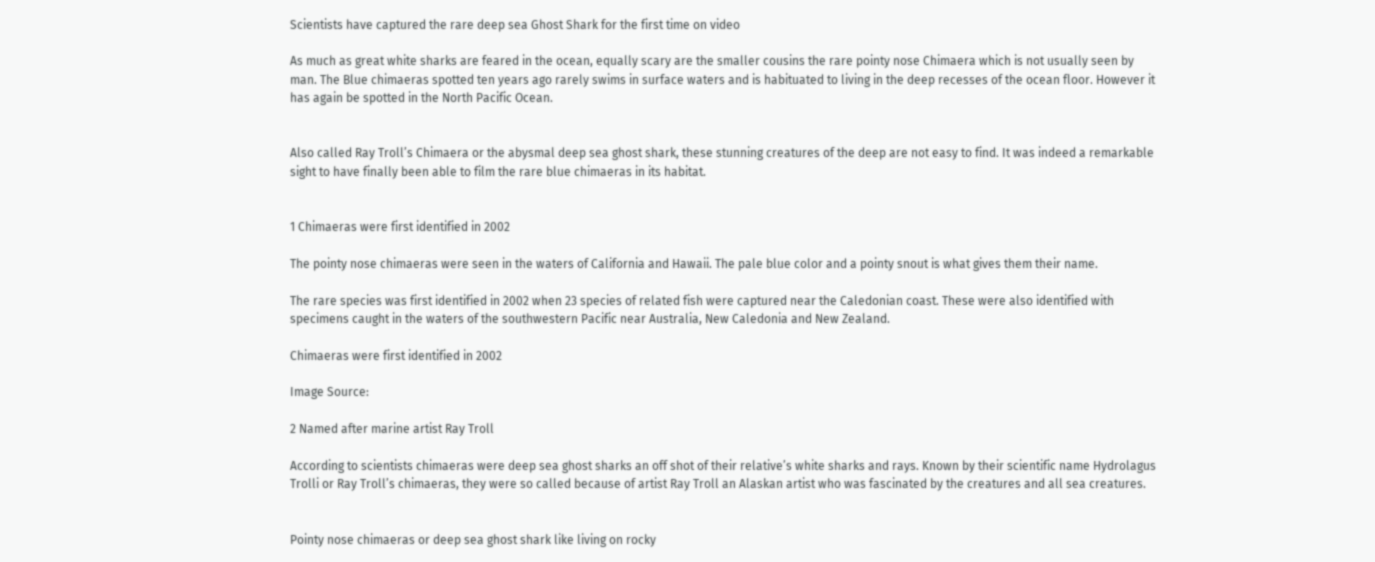Scientists have captured the rare deep sea Ghost Shark for the first time on video

As much as great white sharks are feared in the ocean, equally scary are the smaller cousins the rare pointy nose Chimaera which is not usually seen by man. The Blue chimaeras spotted ten years ago rarely swims in surface waters and is habituated to living in the deep recesses of the ocean floor. However it has again be spotted in the North Pacific Ocean.


Also called Ray Troll’s Chimaera or the abysmal deep sea ghost shark, these stunning creatures of the deep are not easy to find. It was indeed a remarkable sight to have finally been able to film the rare blue chimaeras in its habitat.


1 Chimaeras were first identified in 2002

The pointy nose chimaeras were seen in the waters of California and Hawaii. The pale blue color and a pointy snout is what gives them their name.

The rare species was first identified in 2002 when 23 species of related fish were captured near the Caledonian coast. These were also identified with specimens caught in the waters of the southwestern Pacific near Australia, New Caledonia and New Zealand.

Chimaeras were first identified in 2002

Image Source:

2 Named after marine artist Ray Troll

According to scientists chimaeras were deep sea ghost sharks an off shot of their relative’s white sharks and rays. Known by their scientific name Hydrolagus Trolli or Ray Troll’s chimaeras, they were so called because of artist Ray Troll an Alaskan artist who was fascinated by the creatures and all sea creatures.


Pointy nose chimaeras or deep sea ghost shark like living on rocky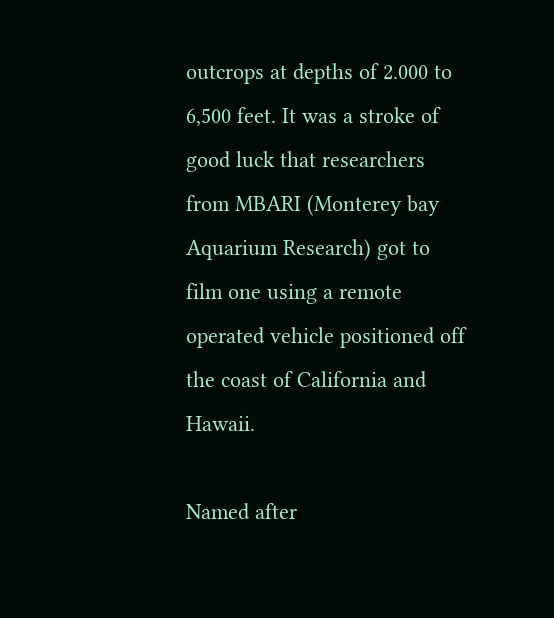outcrops at depths of 2.000 to 6,500 feet. It was a stroke of good luck that researchers from MBARI (Monterey bay Aquarium Research) got to film one using a remote operated vehicle positioned off the coast of California and Hawaii.

Named after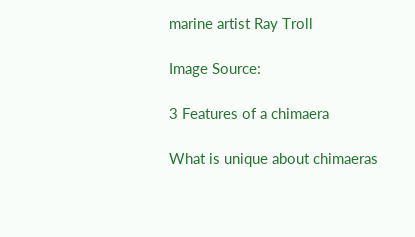marine artist Ray Troll

Image Source:

3 Features of a chimaera

What is unique about chimaeras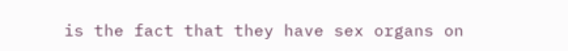is the fact that they have sex organs on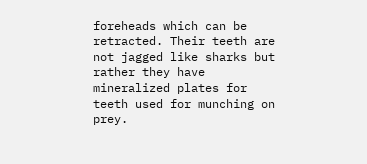foreheads which can be retracted. Their teeth are not jagged like sharks but rather they have mineralized plates for teeth used for munching on prey.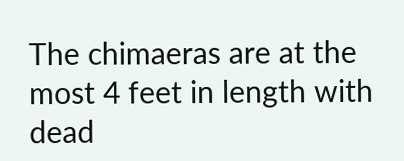The chimaeras are at the most 4 feet in length with dead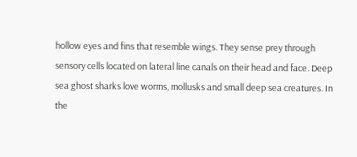hollow eyes and fins that resemble wings. They sense prey through sensory cells located on lateral line canals on their head and face. Deep sea ghost sharks love worms, mollusks and small deep sea creatures. In the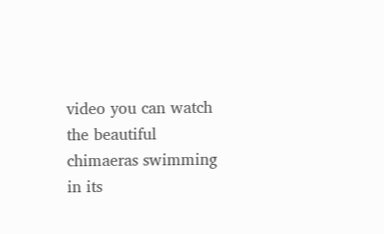video you can watch the beautiful chimaeras swimming in its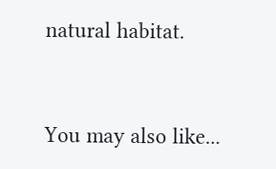natural habitat.


You may also like...